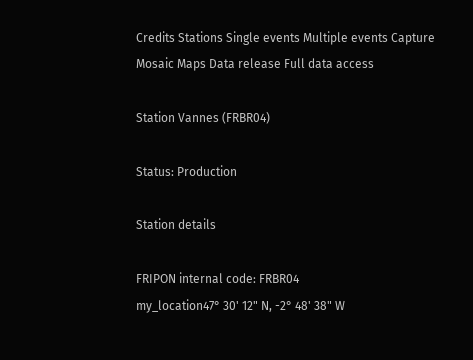Credits Stations Single events Multiple events Capture Mosaic Maps Data release Full data access

Station Vannes (FRBR04)

Status: Production

Station details

FRIPON internal code: FRBR04
my_location47° 30' 12" N, -2° 48' 38" W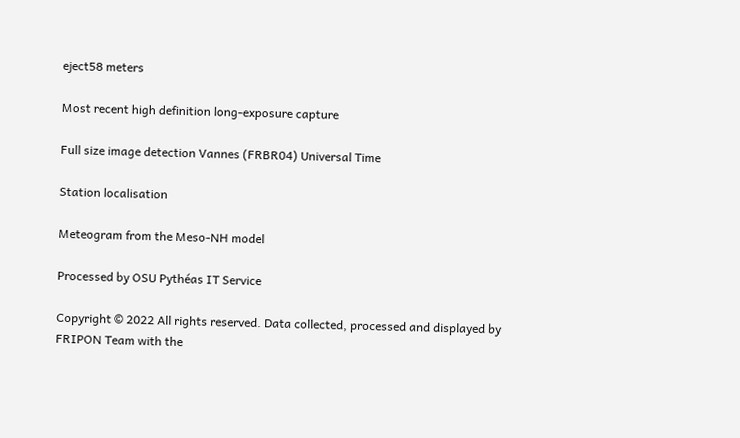eject58 meters

Most recent high definition long-exposure capture

Full size image detection Vannes (FRBR04) Universal Time

Station localisation

Meteogram from the Meso-NH model

Processed by OSU Pythéas IT Service

Copyright © 2022 All rights reserved. Data collected, processed and displayed by FRIPON Team with the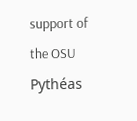support of the OSU Pythéas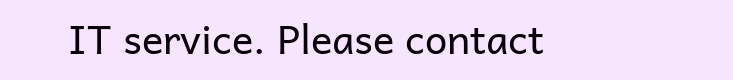IT service. Please contact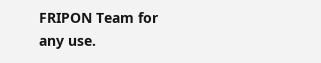FRIPON Team for any use.